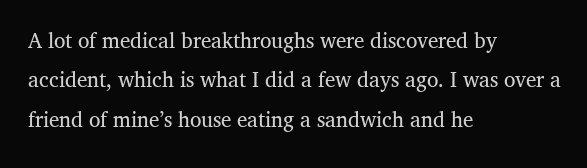A lot of medical breakthroughs were discovered by accident, which is what I did a few days ago. I was over a friend of mine’s house eating a sandwich and he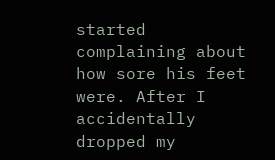started complaining about how sore his feet were. After I accidentally dropped my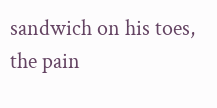sandwich on his toes, the pain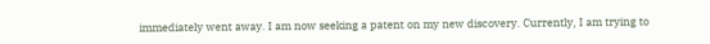immediately went away. I am now seeking a patent on my new discovery. Currently, I am trying to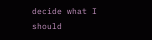decide what I should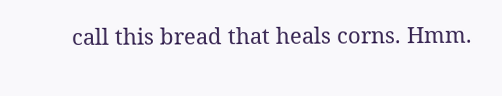call this bread that heals corns. Hmm.